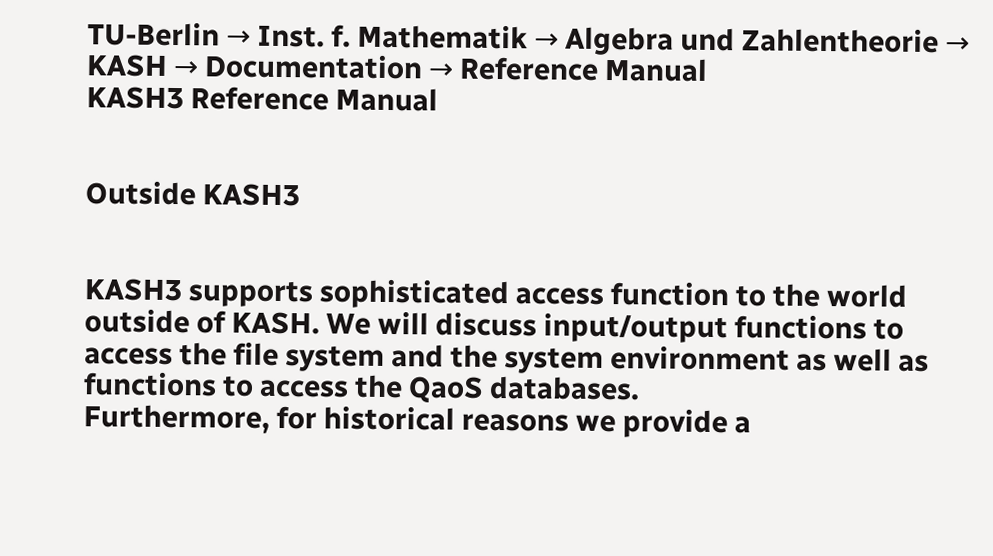TU-Berlin → Inst. f. Mathematik → Algebra und Zahlentheorie → KASH → Documentation → Reference Manual
KASH3 Reference Manual


Outside KASH3


KASH3 supports sophisticated access function to the world outside of KASH. We will discuss input/output functions to access the file system and the system environment as well as functions to access the QaoS databases.
Furthermore, for historical reasons we provide a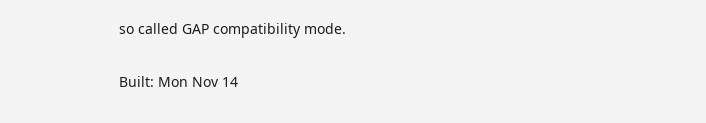so called GAP compatibility mode.

Built: Mon Nov 14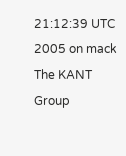21:12:39 UTC 2005 on mack
The KANT Group